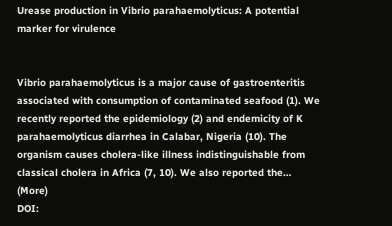Urease production in Vibrio parahaemolyticus: A potential marker for virulence


Vibrio parahaemolyticus is a major cause of gastroenteritis associated with consumption of contaminated seafood (1). We recently reported the epidemiology (2) and endemicity of K parahaemolyticus diarrhea in Calabar, Nigeria (10). The organism causes cholera-like illness indistinguishable from classical cholera in Africa (7, 10). We also reported the… (More)
DOI: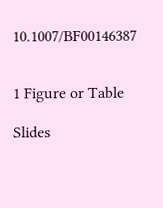10.1007/BF00146387


1 Figure or Table

Slides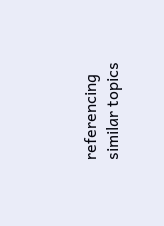referencing similar topics